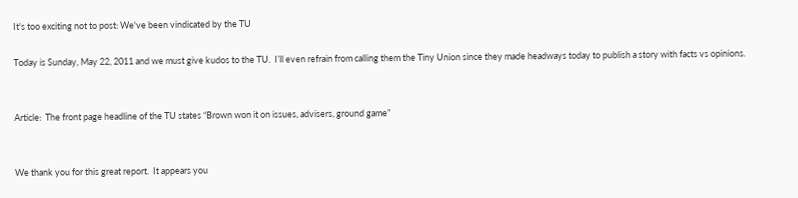It's too exciting not to post: We've been vindicated by the TU

Today is Sunday, May 22, 2011 and we must give kudos to the TU.  I’ll even refrain from calling them the Tiny Union since they made headways today to publish a story with facts vs opinions.


Article:  The front page headline of the TU states “Brown won it on issues, advisers, ground game”


We thank you for this great report.  It appears you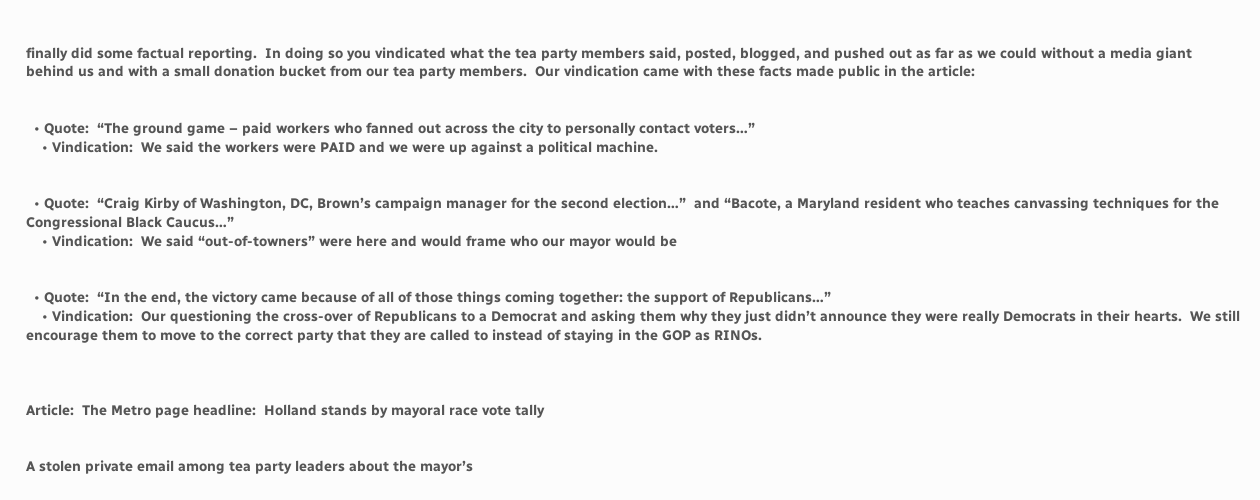finally did some factual reporting.  In doing so you vindicated what the tea party members said, posted, blogged, and pushed out as far as we could without a media giant behind us and with a small donation bucket from our tea party members.  Our vindication came with these facts made public in the article:


  • Quote:  “The ground game – paid workers who fanned out across the city to personally contact voters…”
    • Vindication:  We said the workers were PAID and we were up against a political machine.


  • Quote:  “Craig Kirby of Washington, DC, Brown’s campaign manager for the second election…”  and “Bacote, a Maryland resident who teaches canvassing techniques for the Congressional Black Caucus…”
    • Vindication:  We said “out-of-towners” were here and would frame who our mayor would be


  • Quote:  “In the end, the victory came because of all of those things coming together: the support of Republicans…”
    • Vindication:  Our questioning the cross-over of Republicans to a Democrat and asking them why they just didn’t announce they were really Democrats in their hearts.  We still encourage them to move to the correct party that they are called to instead of staying in the GOP as RINOs.



Article:  The Metro page headline:  Holland stands by mayoral race vote tally


A stolen private email among tea party leaders about the mayor’s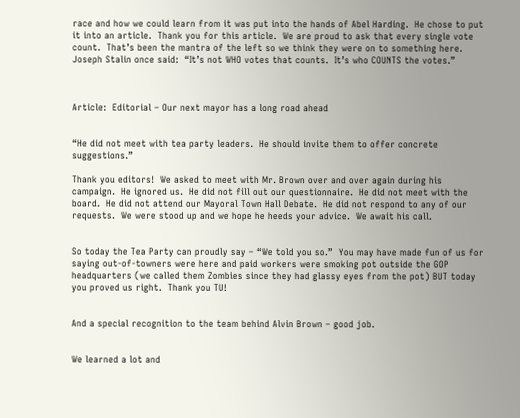race and how we could learn from it was put into the hands of Abel Harding.  He chose to put it into an article.  Thank you for this article.  We are proud to ask that every single vote count.  That’s been the mantra of the left so we think they were on to something here.   Joseph Stalin once said:  “It’s not WHO votes that counts.  It’s who COUNTS the votes.”



Article:  Editorial – Our next mayor has a long road ahead


“He did not meet with tea party leaders.  He should invite them to offer concrete suggestions.”

Thank you editors!  We asked to meet with Mr. Brown over and over again during his campaign.  He ignored us.  He did not fill out our questionnaire.  He did not meet with the board.  He did not attend our Mayoral Town Hall Debate.  He did not respond to any of our requests.  We were stood up and we hope he heeds your advice.  We await his call.


So today the Tea Party can proudly say – “We told you so.”  You may have made fun of us for saying out-of-towners were here and paid workers were smoking pot outside the GOP headquarters (we called them Zombies since they had glassy eyes from the pot) BUT today you proved us right.  Thank you TU!


And a special recognition to the team behind Alvin Brown – good job.


We learned a lot and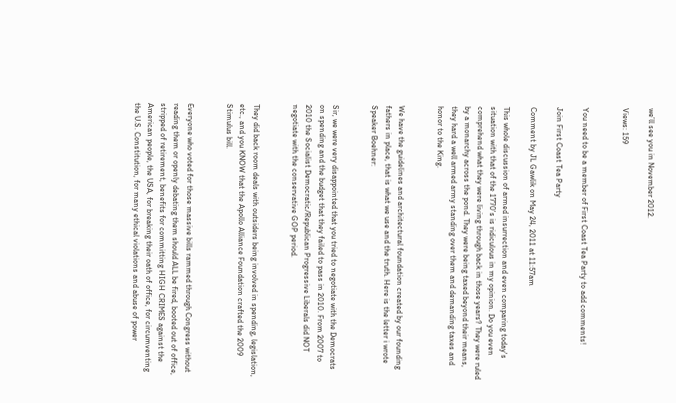we’ll see you in November 2012.

Views: 159


You need to be a member of First Coast Tea Party to add comments!

Join First Coast Tea Party

Comment by JL Gawlik on May 24, 2011 at 11:57am

This whole discussion of armed insurrection and even comparing today's situation with that of the 1770's is ridiculous in my opinion. Do you even comprehend what they were living through back in those years? They were ruled by a monarchy across the pond. They were being taxed beyond their means, they hard a well armed army standing over them and demanding taxes and honor to the King.


We have the guidelines and architectural foundation created by our founding fathers in place, that is what we use and the truth. Here is the letter i wrote Speaker Boehner:


Sir, we were very disappointed that you tried to negotiate with the Democrats on spending and the budget that they failed to pass in 2010. From 2007 to 2010 the Socialist Democratic/Republican Progressive Liberals did NOT negotiate with the conservative GOP period.


They did back room deals with outsiders being involved in spending, legislation, etc., and you KNOW that the Apollo Alliance Foundation crafted the 2009 Stimulus bill.


Everyone who voted for those massive bills rammed through Congress without reading them or openly debating them should ALL be fired, booted out of office, stripped of retirement, benefits for committing HIGH CRIMES against the American people, the USA, for breaking their oath of office, for circumventing the U.S. Constitution, for many ethical violations and abuse of power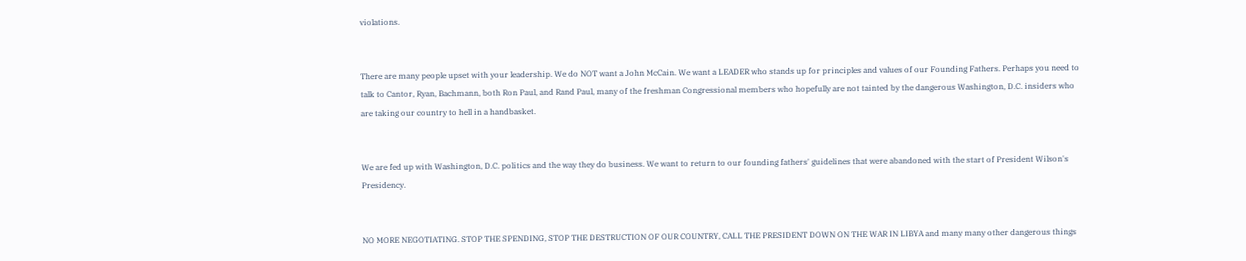violations.


There are many people upset with your leadership. We do NOT want a John McCain. We want a LEADER who stands up for principles and values of our Founding Fathers. Perhaps you need to talk to Cantor, Ryan, Bachmann, both Ron Paul, and Rand Paul, many of the freshman Congressional members who hopefully are not tainted by the dangerous Washington, D.C. insiders who are taking our country to hell in a handbasket.


We are fed up with Washington, D.C. politics and the way they do business. We want to return to our founding fathers' guidelines that were abandoned with the start of President Wilson's Presidency.


NO MORE NEGOTIATING. STOP THE SPENDING, STOP THE DESTRUCTION OF OUR COUNTRY, CALL THE PRESIDENT DOWN ON THE WAR IN LIBYA and many many other dangerous things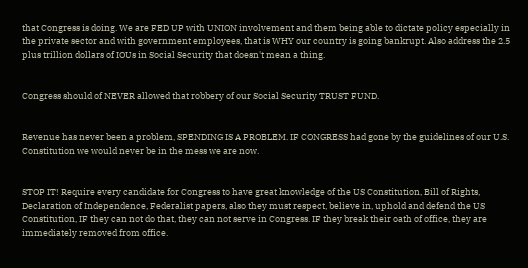that Congress is doing. We are FED UP with UNION involvement and them being able to dictate policy especially in the private sector and with government employees, that is WHY our country is going bankrupt. Also address the 2.5 plus trillion dollars of IOUs in Social Security that doesn't mean a thing.


Congress should of NEVER allowed that robbery of our Social Security TRUST FUND.


Revenue has never been a problem, SPENDING IS A PROBLEM. IF CONGRESS had gone by the guidelines of our U.S. Constitution we would never be in the mess we are now.


STOP IT! Require every candidate for Congress to have great knowledge of the US Constitution, Bill of Rights, Declaration of Independence, Federalist papers, also they must respect, believe in, uphold and defend the US Constitution, IF they can not do that, they can not serve in Congress. IF they break their oath of office, they are immediately removed from office.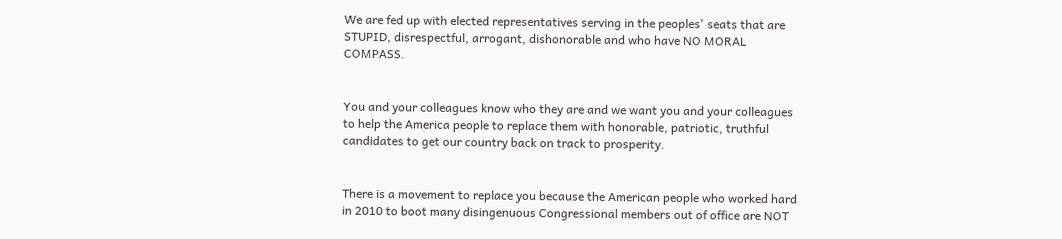We are fed up with elected representatives serving in the peoples' seats that are STUPID, disrespectful, arrogant, dishonorable and who have NO MORAL COMPASS.


You and your colleagues know who they are and we want you and your colleagues to help the America people to replace them with honorable, patriotic, truthful candidates to get our country back on track to prosperity.


There is a movement to replace you because the American people who worked hard in 2010 to boot many disingenuous Congressional members out of office are NOT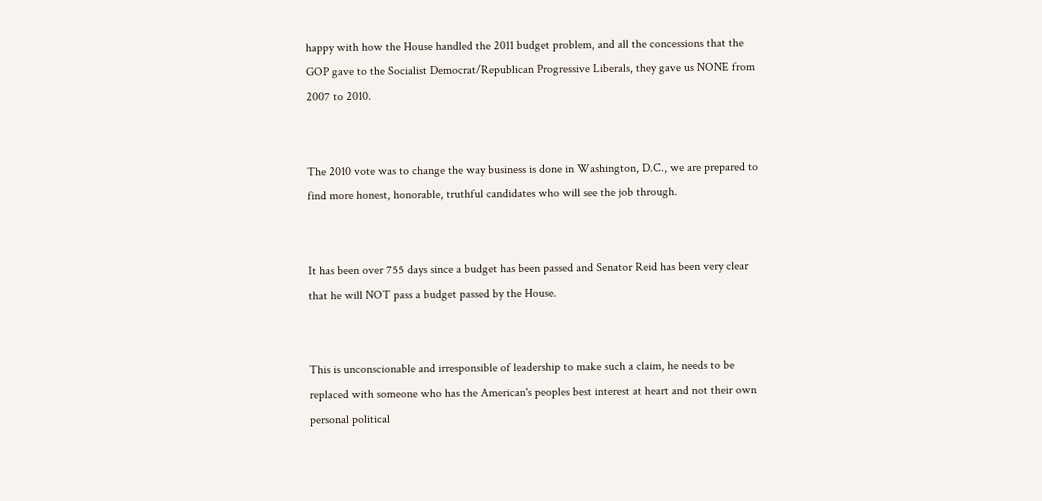happy with how the House handled the 2011 budget problem, and all the concessions that the GOP gave to the Socialist Democrat/Republican Progressive Liberals, they gave us NONE from  2007 to 2010.


The 2010 vote was to change the way business is done in Washington, D.C., we are prepared to find more honest, honorable, truthful candidates who will see the job through.


It has been over 755 days since a budget has been passed and Senator Reid has been very clear that he will NOT pass a budget passed by the House.


This is unconscionable and irresponsible of leadership to make such a claim, he needs to be replaced with someone who has the American's peoples best interest at heart and not their own personal political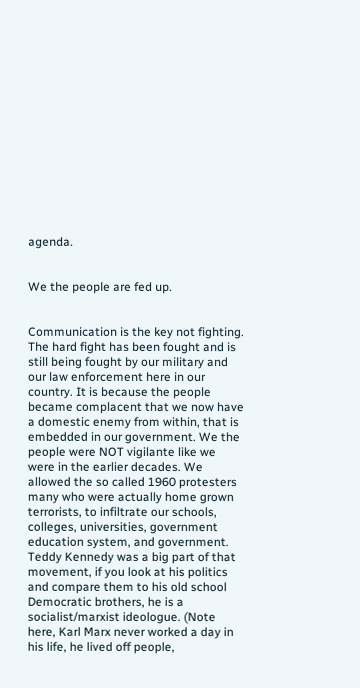agenda.


We the people are fed up.


Communication is the key not fighting. The hard fight has been fought and is still being fought by our military and our law enforcement here in our country. It is because the people became complacent that we now have a domestic enemy from within, that is embedded in our government. We the people were NOT vigilante like we were in the earlier decades. We allowed the so called 1960 protesters many who were actually home grown terrorists, to infiltrate our schools, colleges, universities, government education system, and government. Teddy Kennedy was a big part of that movement, if you look at his politics and compare them to his old school Democratic brothers, he is a socialist/marxist ideologue. (Note here, Karl Marx never worked a day in his life, he lived off people,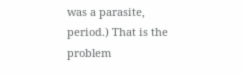was a parasite, period.) That is the problem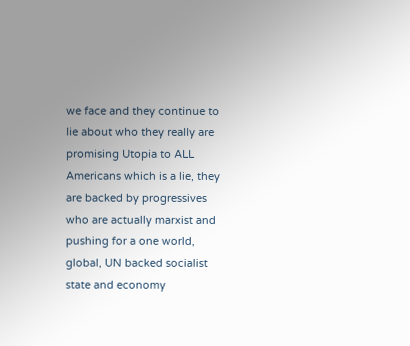we face and they continue to lie about who they really are promising Utopia to ALL Americans which is a lie, they are backed by progressives who are actually marxist and pushing for a one world, global, UN backed socialist state and economy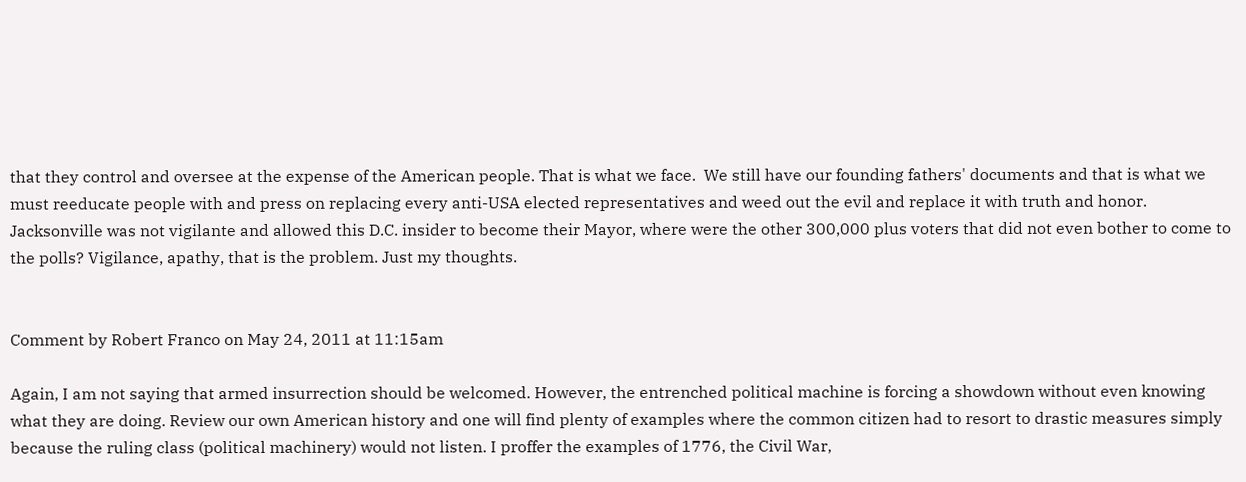that they control and oversee at the expense of the American people. That is what we face.  We still have our founding fathers' documents and that is what we must reeducate people with and press on replacing every anti-USA elected representatives and weed out the evil and replace it with truth and honor. Jacksonville was not vigilante and allowed this D.C. insider to become their Mayor, where were the other 300,000 plus voters that did not even bother to come to the polls? Vigilance, apathy, that is the problem. Just my thoughts.


Comment by Robert Franco on May 24, 2011 at 11:15am

Again, I am not saying that armed insurrection should be welcomed. However, the entrenched political machine is forcing a showdown without even knowing what they are doing. Review our own American history and one will find plenty of examples where the common citizen had to resort to drastic measures simply because the ruling class (political machinery) would not listen. I proffer the examples of 1776, the Civil War,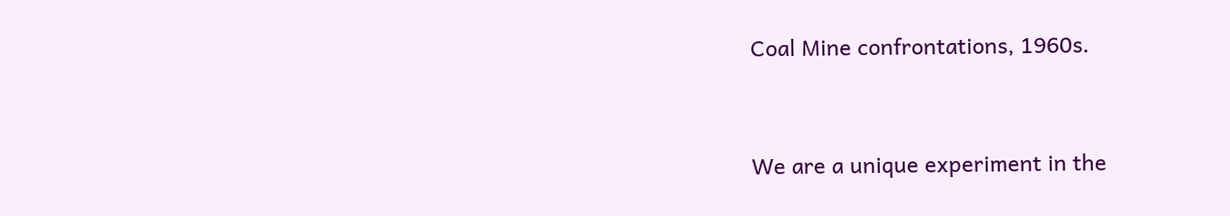Coal Mine confrontations, 1960s.


We are a unique experiment in the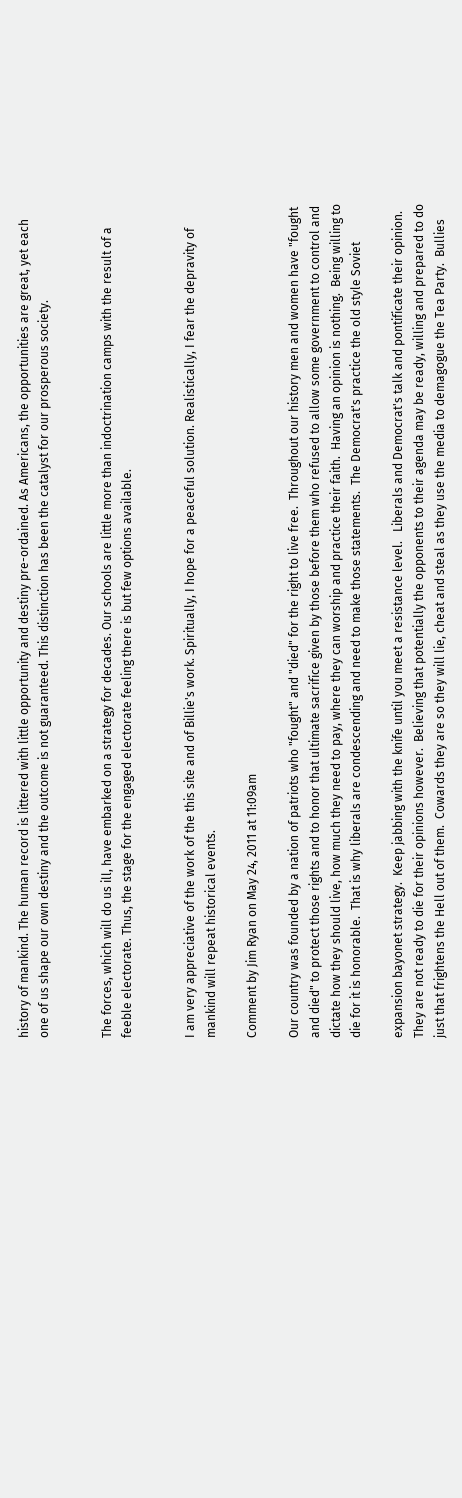history of mankind. The human record is littered with little opportunity and destiny pre-ordained. As Americans, the opportunities are great, yet each one of us shape our own destiny and the outcome is not guaranteed. This distinction has been the catalyst for our prosperous society.


The forces, which will do us ill, have embarked on a strategy for decades. Our schools are little more than indoctrination camps with the result of a feeble electorate. Thus, the stage for the engaged electorate feeling there is but few options available.


I am very appreciative of the work of the this site and of Billie's work. Spiritually, I hope for a peaceful solution. Realistically, I fear the depravity of mankind will repeat historical events.

Comment by Jim Ryan on May 24, 2011 at 11:09am

Our country was founded by a nation of patriots who "fought" and "died" for the right to live free.  Throughout our history men and women have "fought and died" to protect those rights and to honor that ultimate sacrifice given by those before them who refused to allow some government to control and dictate how they should live, how much they need to pay, where they can worship and practice their faith.  Having an opinion is nothing.  Being willing to die for it is honorable.  That is why liberals are condescending and need to make those statements.  The Democrat's practice the old style Soviet

expansion bayonet strategy.  Keep jabbing with the knife until you meet a resistance level.   Liberals and Democrat's talk and pontificate their opinion.  They are not ready to die for their opinions however.  Believing that potentially the opponents to their agenda may be ready, willing and prepared to do just that frightens the Hell out of them.  Cowards they are so they will lie, cheat and steal as they use the media to demagogue the Tea Party.  Bullies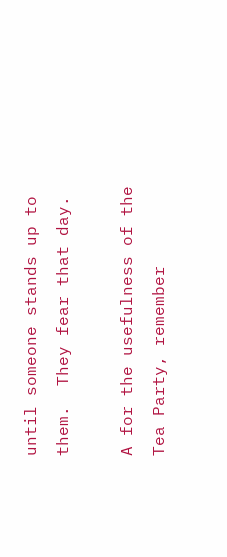until someone stands up to them.  They fear that day.

A for the usefulness of the Tea Party, remember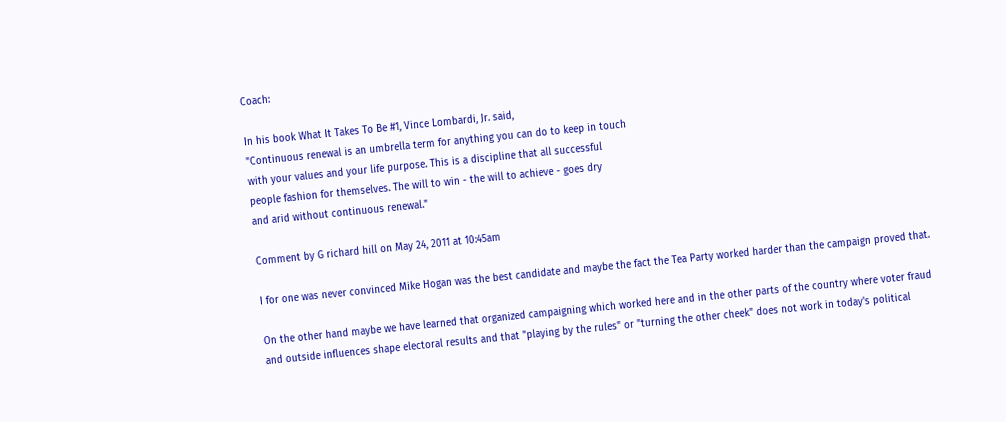Coach:

In his book What It Takes To Be #1, Vince Lombardi, Jr. said,
"Continuous renewal is an umbrella term for anything you can do to keep in touch
with your values and your life purpose. This is a discipline that all successful
people fashion for themselves. The will to win - the will to achieve - goes dry
and arid without continuous renewal."

Comment by G richard hill on May 24, 2011 at 10:45am

I for one was never convinced Mike Hogan was the best candidate and maybe the fact the Tea Party worked harder than the campaign proved that.

On the other hand maybe we have learned that organized campaigning which worked here and in the other parts of the country where voter fraud and outside influences shape electoral results and that "playing by the rules" or "turning the other cheek" does not work in today's political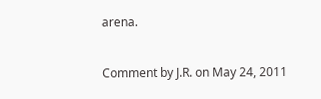arena.

Comment by J.R. on May 24, 2011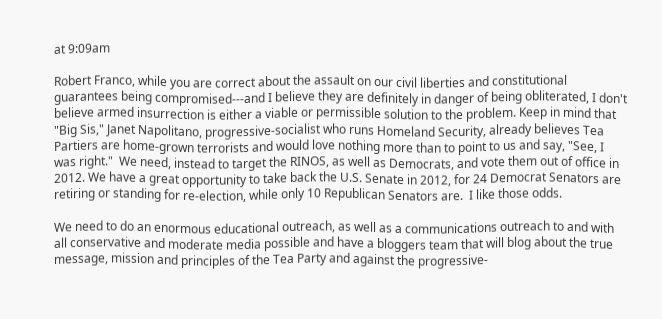at 9:09am

Robert Franco, while you are correct about the assault on our civil liberties and constitutional guarantees being compromised---and I believe they are definitely in danger of being obliterated, I don't believe armed insurrection is either a viable or permissible solution to the problem. Keep in mind that "Big Sis," Janet Napolitano, progressive-socialist who runs Homeland Security, already believes Tea Partiers are home-grown terrorists and would love nothing more than to point to us and say, "See, I was right."  We need, instead to target the RINOS, as well as Democrats, and vote them out of office in 2012. We have a great opportunity to take back the U.S. Senate in 2012, for 24 Democrat Senators are retiring or standing for re-election, while only 10 Republican Senators are.  I like those odds.

We need to do an enormous educational outreach, as well as a communications outreach to and with all conservative and moderate media possible and have a bloggers team that will blog about the true message, mission and principles of the Tea Party and against the progressive-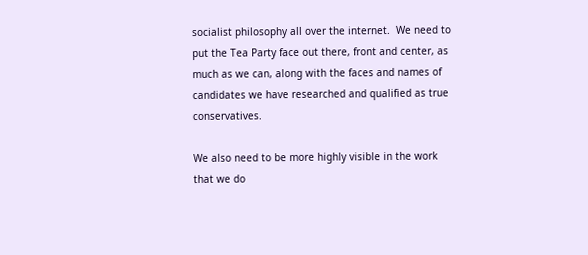socialist philosophy all over the internet.  We need to put the Tea Party face out there, front and center, as much as we can, along with the faces and names of candidates we have researched and qualified as true conservatives.

We also need to be more highly visible in the work that we do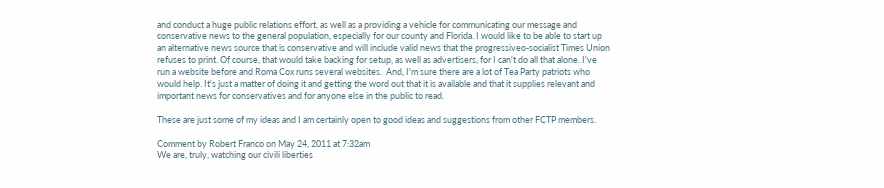and conduct a huge public relations effort, as well as a providing a vehicle for communicating our message and conservative news to the general population, especially for our county and Florida. I would like to be able to start up an alternative news source that is conservative and will include valid news that the progressiveo-socialist Times Union refuses to print. Of course, that would take backing for setup, as well as advertisers, for I can't do all that alone. I've run a website before and Roma Cox runs several websites.  And, I'm sure there are a lot of Tea Party patriots who would help. It's just a matter of doing it and getting the word out that it is available and that it supplies relevant and important news for conservatives and for anyone else in the public to read.

These are just some of my ideas and I am certainly open to good ideas and suggestions from other FCTP members.

Comment by Robert Franco on May 24, 2011 at 7:32am
We are, truly, watching our civili liberties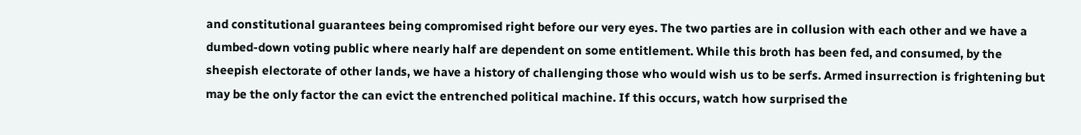and constitutional guarantees being compromised right before our very eyes. The two parties are in collusion with each other and we have a dumbed-down voting public where nearly half are dependent on some entitlement. While this broth has been fed, and consumed, by the sheepish electorate of other lands, we have a history of challenging those who would wish us to be serfs. Armed insurrection is frightening but may be the only factor the can evict the entrenched political machine. If this occurs, watch how surprised the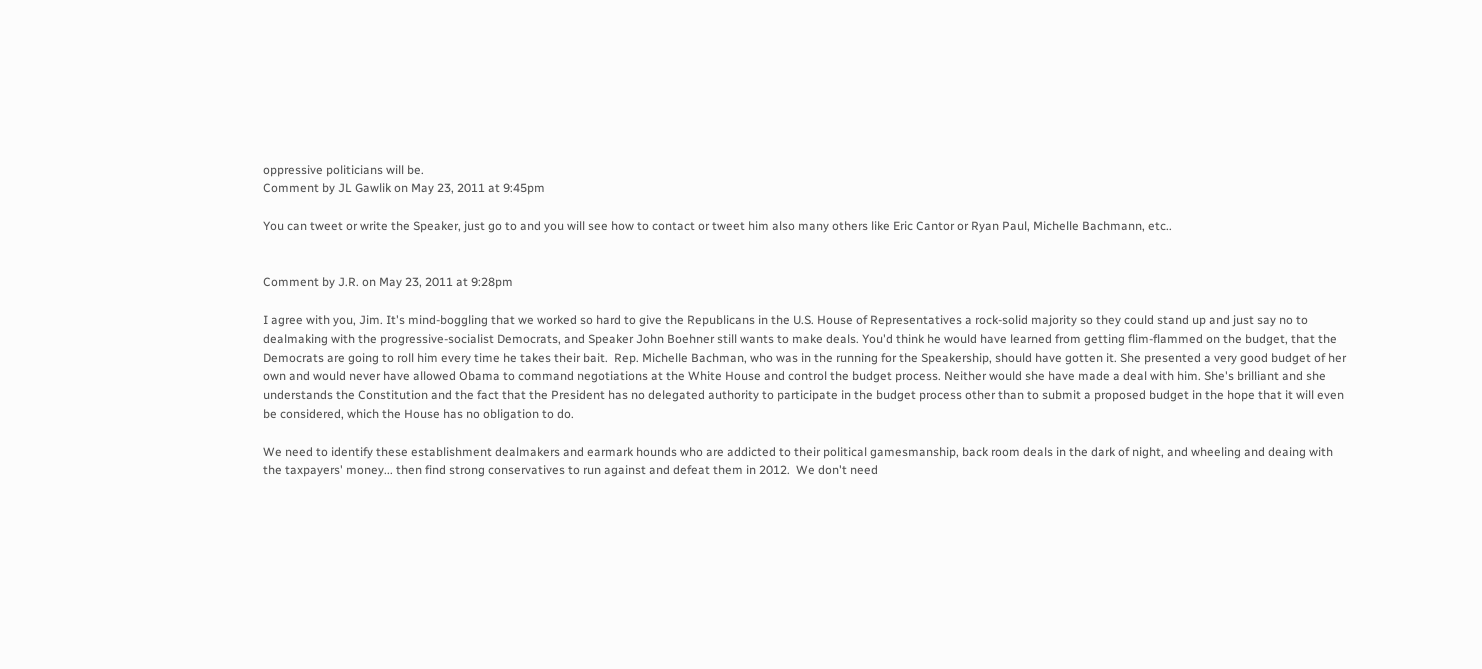oppressive politicians will be.
Comment by JL Gawlik on May 23, 2011 at 9:45pm

You can tweet or write the Speaker, just go to and you will see how to contact or tweet him also many others like Eric Cantor or Ryan Paul, Michelle Bachmann, etc..


Comment by J.R. on May 23, 2011 at 9:28pm

I agree with you, Jim. It's mind-boggling that we worked so hard to give the Republicans in the U.S. House of Representatives a rock-solid majority so they could stand up and just say no to dealmaking with the progressive-socialist Democrats, and Speaker John Boehner still wants to make deals. You'd think he would have learned from getting flim-flammed on the budget, that the Democrats are going to roll him every time he takes their bait.  Rep. Michelle Bachman, who was in the running for the Speakership, should have gotten it. She presented a very good budget of her own and would never have allowed Obama to command negotiations at the White House and control the budget process. Neither would she have made a deal with him. She's brilliant and she understands the Constitution and the fact that the President has no delegated authority to participate in the budget process other than to submit a proposed budget in the hope that it will even be considered, which the House has no obligation to do.

We need to identify these establishment dealmakers and earmark hounds who are addicted to their political gamesmanship, back room deals in the dark of night, and wheeling and deaing with the taxpayers' money... then find strong conservatives to run against and defeat them in 2012.  We don't need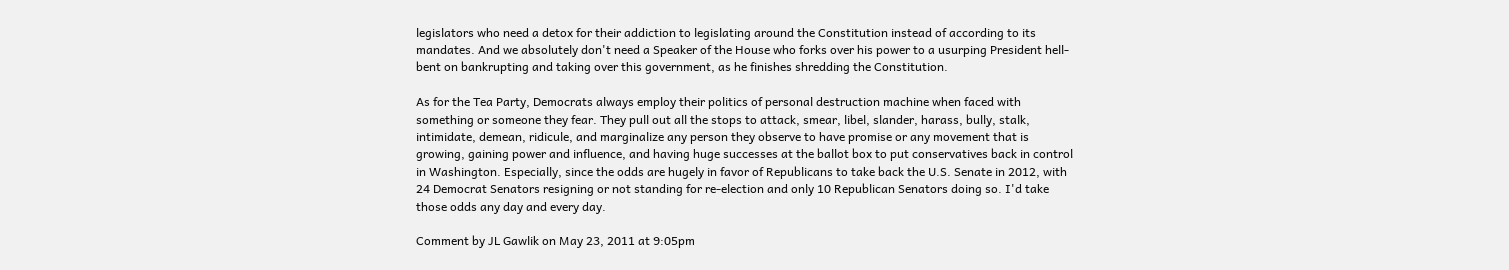legislators who need a detox for their addiction to legislating around the Constitution instead of according to its mandates. And we absolutely don't need a Speaker of the House who forks over his power to a usurping President hell-bent on bankrupting and taking over this government, as he finishes shredding the Constitution.

As for the Tea Party, Democrats always employ their politics of personal destruction machine when faced with something or someone they fear. They pull out all the stops to attack, smear, libel, slander, harass, bully, stalk, intimidate, demean, ridicule, and marginalize any person they observe to have promise or any movement that is growing, gaining power and influence, and having huge successes at the ballot box to put conservatives back in control in Washington. Especially, since the odds are hugely in favor of Republicans to take back the U.S. Senate in 2012, with 24 Democrat Senators resigning or not standing for re-election and only 10 Republican Senators doing so. I'd take those odds any day and every day.

Comment by JL Gawlik on May 23, 2011 at 9:05pm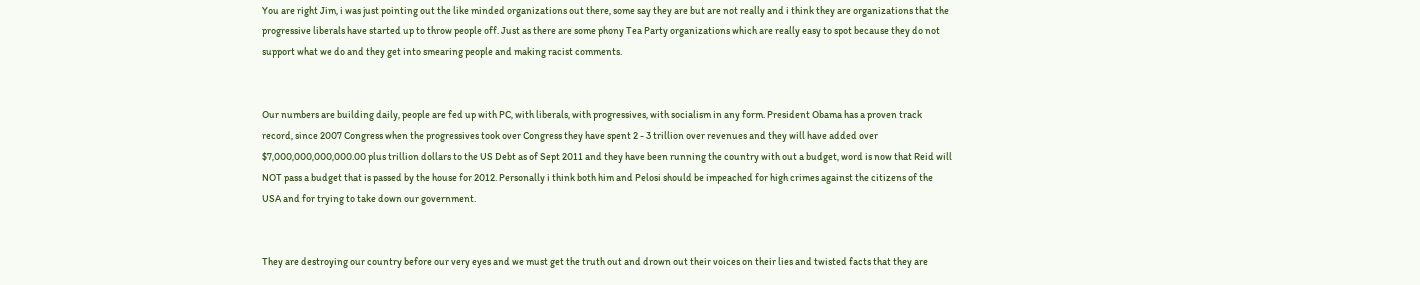You are right Jim, i was just pointing out the like minded organizations out there, some say they are but are not really and i think they are organizations that the progressive liberals have started up to throw people off. Just as there are some phony Tea Party organizations which are really easy to spot because they do not support what we do and they get into smearing people and making racist comments.


Our numbers are building daily, people are fed up with PC, with liberals, with progressives, with socialism in any form. President Obama has a proven track record, since 2007 Congress when the progressives took over Congress they have spent 2 - 3 trillion over revenues and they will have added over $7,000,000,000,000.00 plus trillion dollars to the US Debt as of Sept 2011 and they have been running the country with out a budget, word is now that Reid will NOT pass a budget that is passed by the house for 2012. Personally i think both him and Pelosi should be impeached for high crimes against the citizens of the USA and for trying to take down our government.


They are destroying our country before our very eyes and we must get the truth out and drown out their voices on their lies and twisted facts that they are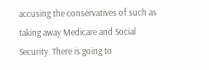accusing the conservatives of such as taking away Medicare and Social Security. There is going to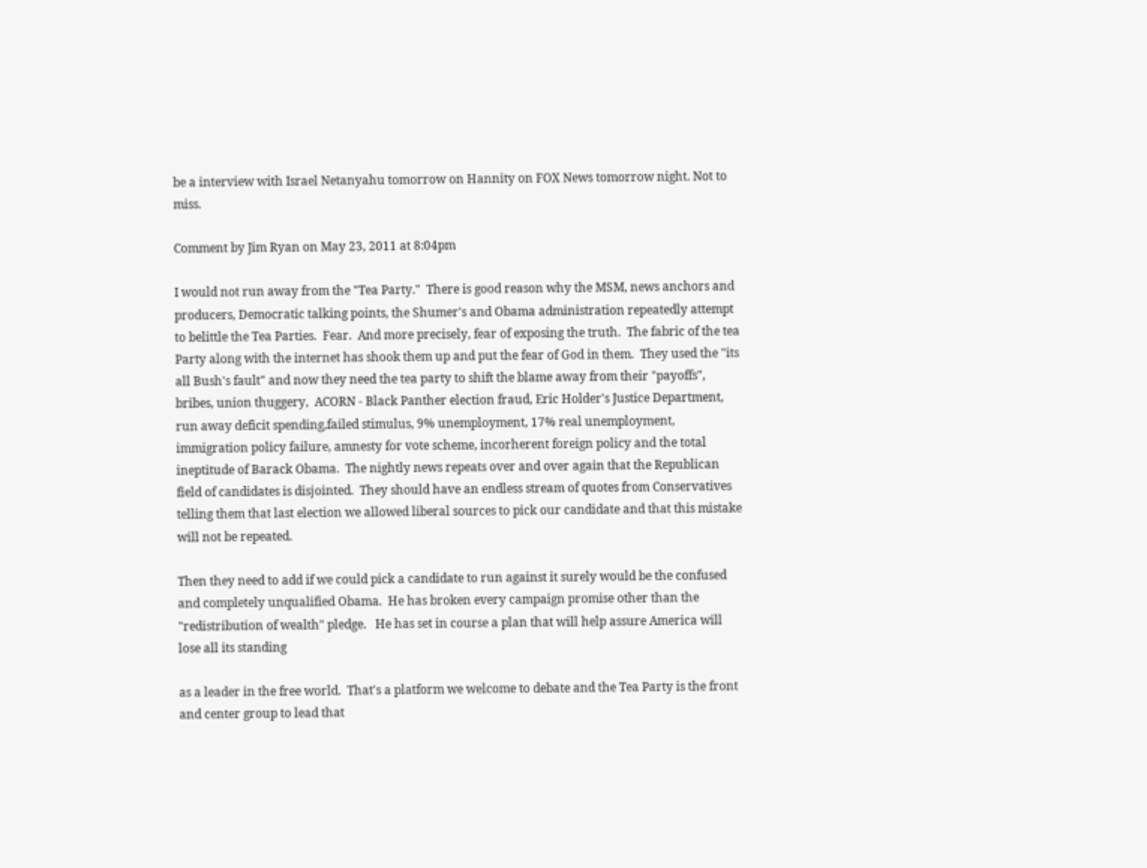be a interview with Israel Netanyahu tomorrow on Hannity on FOX News tomorrow night. Not to miss.

Comment by Jim Ryan on May 23, 2011 at 8:04pm

I would not run away from the "Tea Party."  There is good reason why the MSM, news anchors and producers, Democratic talking points, the Shumer's and Obama administration repeatedly attempt to belittle the Tea Parties.  Fear.  And more precisely, fear of exposing the truth.  The fabric of the tea Party along with the internet has shook them up and put the fear of God in them.  They used the "its all Bush's fault" and now they need the tea party to shift the blame away from their "payoffs", bribes, union thuggery,  ACORN - Black Panther election fraud, Eric Holder's Justice Department, run away deficit spending,failed stimulus, 9% unemployment, 17% real unemployment, immigration policy failure, amnesty for vote scheme, incorherent foreign policy and the total ineptitude of Barack Obama.  The nightly news repeats over and over again that the Republican field of candidates is disjointed.  They should have an endless stream of quotes from Conservatives telling them that last election we allowed liberal sources to pick our candidate and that this mistake will not be repeated.

Then they need to add if we could pick a candidate to run against it surely would be the confused and completely unqualified Obama.  He has broken every campaign promise other than the "redistribution of wealth" pledge.   He has set in course a plan that will help assure America will lose all its standing

as a leader in the free world.  That's a platform we welcome to debate and the Tea Party is the front and center group to lead that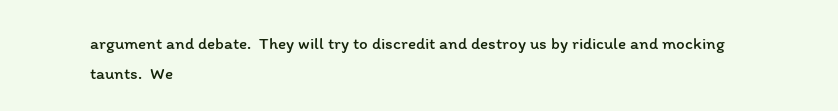argument and debate.  They will try to discredit and destroy us by ridicule and mocking taunts.  We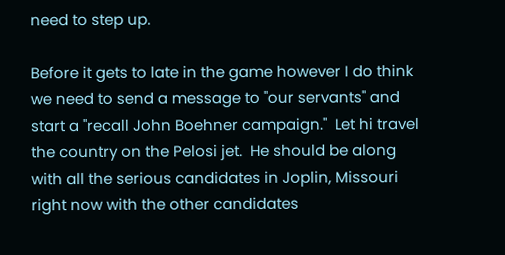need to step up.

Before it gets to late in the game however I do think we need to send a message to "our servants" and start a "recall John Boehner campaign."  Let hi travel the country on the Pelosi jet.  He should be along with all the serious candidates in Joplin, Missouri right now with the other candidates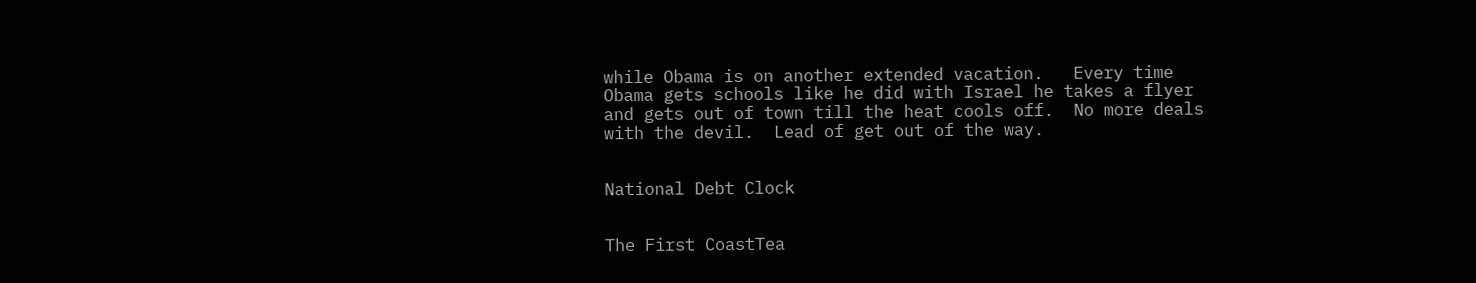while Obama is on another extended vacation.   Every time Obama gets schools like he did with Israel he takes a flyer and gets out of town till the heat cools off.  No more deals with the devil.  Lead of get out of the way.


National Debt Clock


The First CoastTea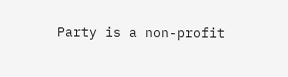Party is a non-profit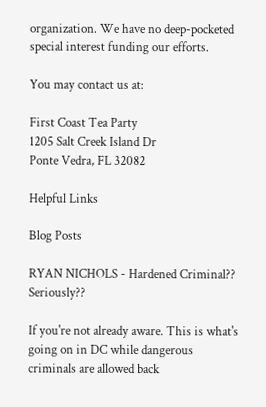organization. We have no deep-pocketed special interest funding our efforts.

You may contact us at:

First Coast Tea Party
1205 Salt Creek Island Dr
Ponte Vedra, FL 32082

Helpful Links

Blog Posts

RYAN NICHOLS - Hardened Criminal?? Seriously??

If you're not already aware. This is what's going on in DC while dangerous criminals are allowed back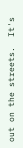out on the streets.  It's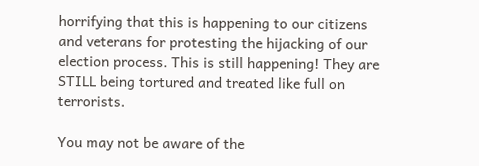horrifying that this is happening to our citizens and veterans for protesting the hijacking of our election process. This is still happening! They are STILL being tortured and treated like full on terrorists.

You may not be aware of the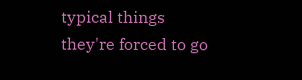typical things they're forced to go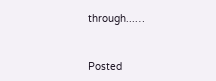through...…


Posted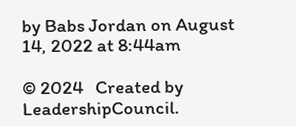by Babs Jordan on August 14, 2022 at 8:44am

© 2024   Created by LeadershipCouncil.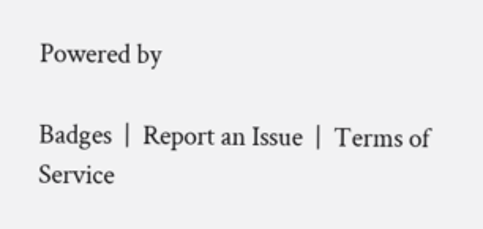Powered by

Badges  |  Report an Issue  |  Terms of Service